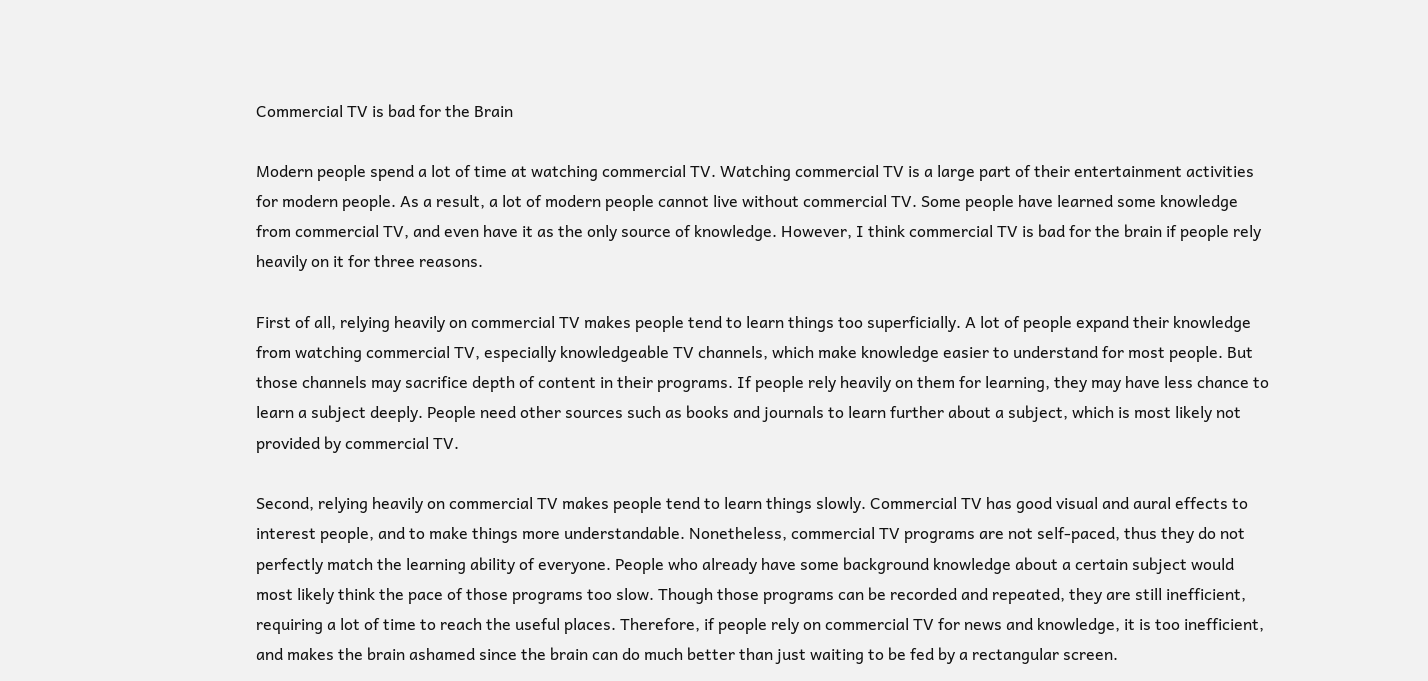Commercial TV is bad for the Brain

Modern people spend a lot of time at watching commercial TV. Watching commercial TV is a large part of their entertainment activities for modern people. As a result, a lot of modern people cannot live without commercial TV. Some people have learned some knowledge from commercial TV, and even have it as the only source of knowledge. However, I think commercial TV is bad for the brain if people rely heavily on it for three reasons.

First of all, relying heavily on commercial TV makes people tend to learn things too superficially. A lot of people expand their knowledge from watching commercial TV, especially knowledgeable TV channels, which make knowledge easier to understand for most people. But those channels may sacrifice depth of content in their programs. If people rely heavily on them for learning, they may have less chance to learn a subject deeply. People need other sources such as books and journals to learn further about a subject, which is most likely not provided by commercial TV.

Second, relying heavily on commercial TV makes people tend to learn things slowly. Commercial TV has good visual and aural effects to interest people, and to make things more understandable. Nonetheless, commercial TV programs are not self-paced, thus they do not perfectly match the learning ability of everyone. People who already have some background knowledge about a certain subject would most likely think the pace of those programs too slow. Though those programs can be recorded and repeated, they are still inefficient, requiring a lot of time to reach the useful places. Therefore, if people rely on commercial TV for news and knowledge, it is too inefficient, and makes the brain ashamed since the brain can do much better than just waiting to be fed by a rectangular screen.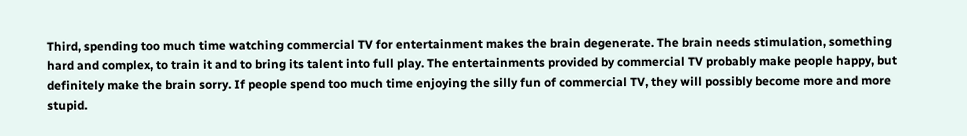Third, spending too much time watching commercial TV for entertainment makes the brain degenerate. The brain needs stimulation, something hard and complex, to train it and to bring its talent into full play. The entertainments provided by commercial TV probably make people happy, but definitely make the brain sorry. If people spend too much time enjoying the silly fun of commercial TV, they will possibly become more and more stupid.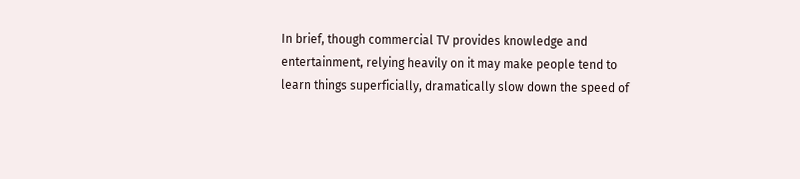In brief, though commercial TV provides knowledge and entertainment, relying heavily on it may make people tend to learn things superficially, dramatically slow down the speed of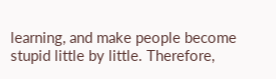learning, and make people become stupid little by little. Therefore,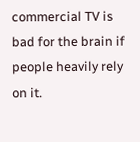commercial TV is bad for the brain if people heavily rely on it.